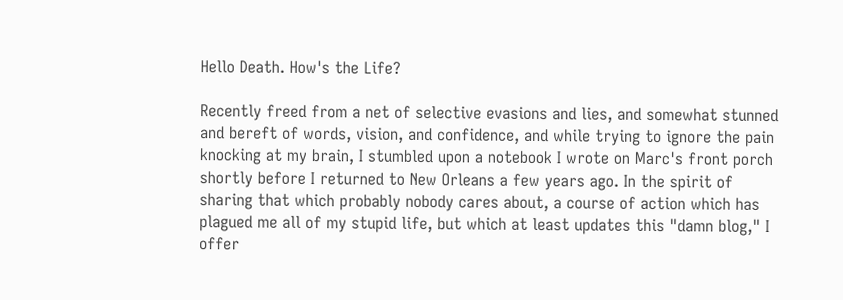Hello Death. How's the Life?

Recently freed from a net of selective evasions and lies, and somewhat stunned and bereft of words, vision, and confidence, and while trying to ignore the pain knocking at my brain, I stumbled upon a notebook I wrote on Marc's front porch shortly before I returned to New Orleans a few years ago. In the spirit of sharing that which probably nobody cares about, a course of action which has plagued me all of my stupid life, but which at least updates this "damn blog," I offer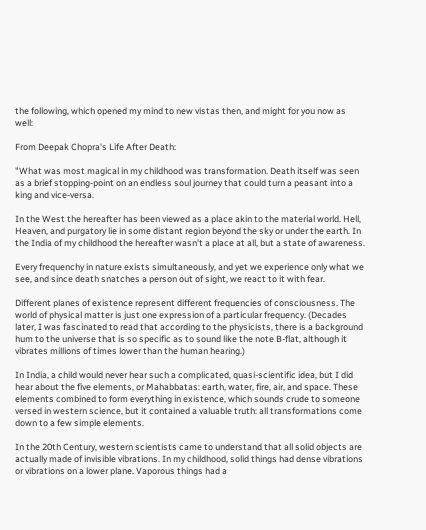the following, which opened my mind to new vistas then, and might for you now as well:

From Deepak Chopra's Life After Death:

"What was most magical in my childhood was transformation. Death itself was seen as a brief stopping-point on an endless soul journey that could turn a peasant into a king and vice-versa.

In the West the hereafter has been viewed as a place akin to the material world. Hell, Heaven, and purgatory lie in some distant region beyond the sky or under the earth. In the India of my childhood the hereafter wasn't a place at all, but a state of awareness.

Every frequenchy in nature exists simultaneously, and yet we experience only what we see, and since death snatches a person out of sight, we react to it with fear.

Different planes of existence represent different frequencies of consciousness. The world of physical matter is just one expression of a particular frequency. (Decades later, I was fascinated to read that according to the physicists, there is a background hum to the universe that is so specific as to sound like the note B-flat, although it vibrates millions of times lower than the human hearing.)

In India, a child would never hear such a complicated, quasi-scientific idea, but I did hear about the five elements, or Mahabbatas: earth, water, fire, air, and space. These elements combined to form everything in existence, which sounds crude to someone versed in western science, but it contained a valuable truth: all transformations come down to a few simple elements.

In the 20th Century, western scientists came to understand that all solid objects are actually made of invisible vibrations. In my childhood, solid things had dense vibrations or vibrations on a lower plane. Vaporous things had a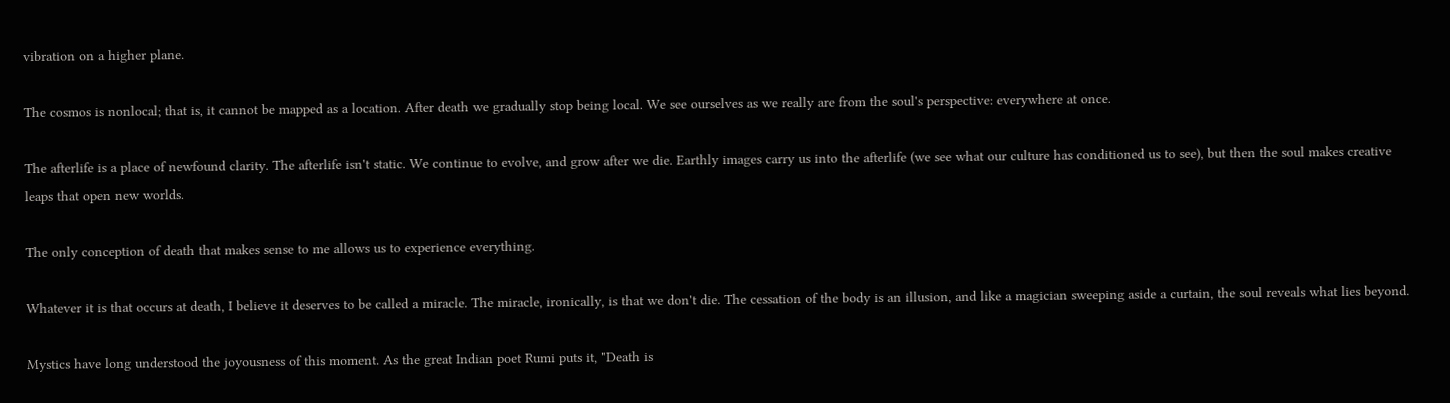vibration on a higher plane.

The cosmos is nonlocal; that is, it cannot be mapped as a location. After death we gradually stop being local. We see ourselves as we really are from the soul's perspective: everywhere at once.

The afterlife is a place of newfound clarity. The afterlife isn't static. We continue to evolve, and grow after we die. Earthly images carry us into the afterlife (we see what our culture has conditioned us to see), but then the soul makes creative leaps that open new worlds.

The only conception of death that makes sense to me allows us to experience everything.

Whatever it is that occurs at death, I believe it deserves to be called a miracle. The miracle, ironically, is that we don't die. The cessation of the body is an illusion, and like a magician sweeping aside a curtain, the soul reveals what lies beyond.

Mystics have long understood the joyousness of this moment. As the great Indian poet Rumi puts it, "Death is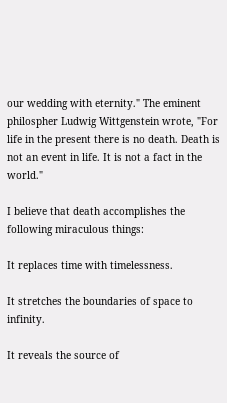our wedding with eternity." The eminent philospher Ludwig Wittgenstein wrote, "For life in the present there is no death. Death is not an event in life. It is not a fact in the world."

I believe that death accomplishes the following miraculous things:

It replaces time with timelessness.

It stretches the boundaries of space to infinity.

It reveals the source of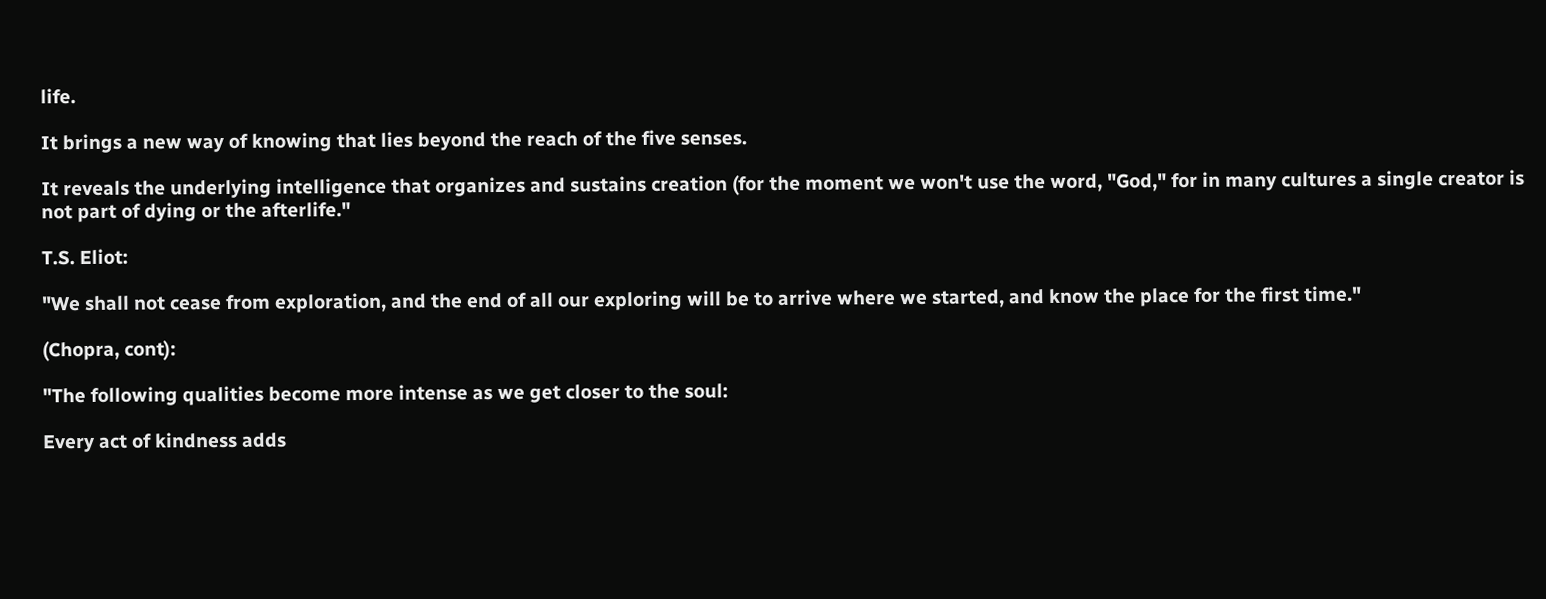life.

It brings a new way of knowing that lies beyond the reach of the five senses.

It reveals the underlying intelligence that organizes and sustains creation (for the moment we won't use the word, "God," for in many cultures a single creator is not part of dying or the afterlife."

T.S. Eliot:

"We shall not cease from exploration, and the end of all our exploring will be to arrive where we started, and know the place for the first time."

(Chopra, cont):

"The following qualities become more intense as we get closer to the soul:

Every act of kindness adds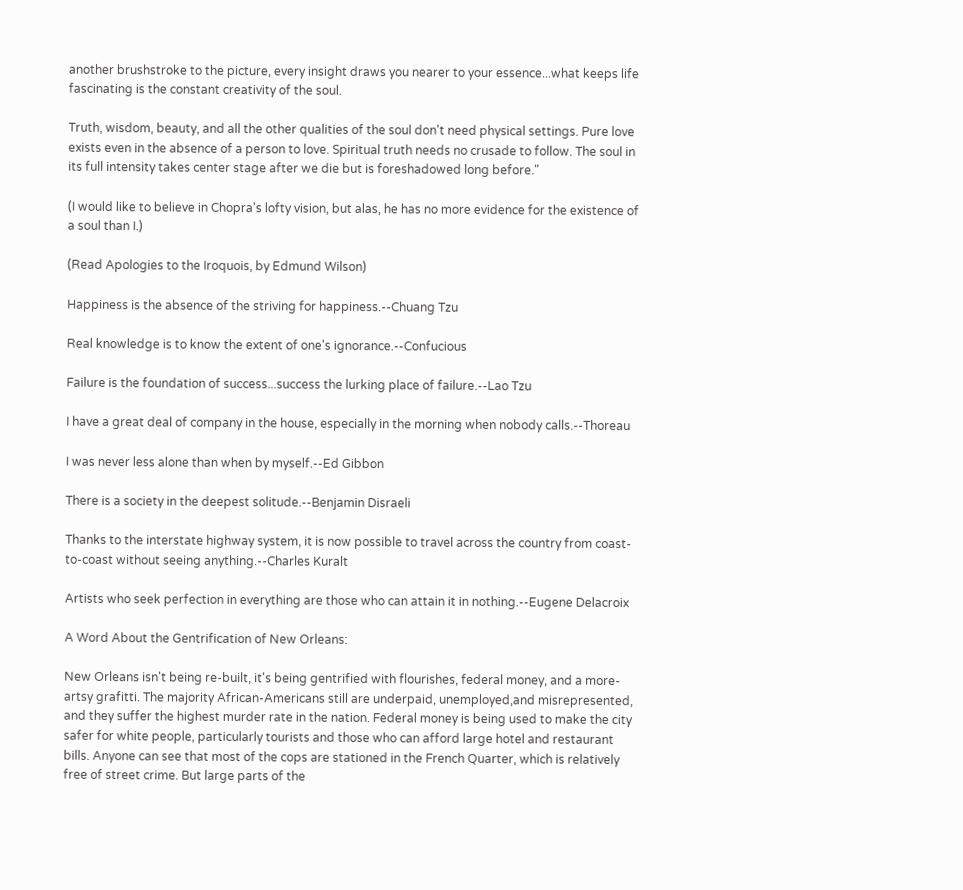another brushstroke to the picture, every insight draws you nearer to your essence...what keeps life fascinating is the constant creativity of the soul.

Truth, wisdom, beauty, and all the other qualities of the soul don't need physical settings. Pure love exists even in the absence of a person to love. Spiritual truth needs no crusade to follow. The soul in its full intensity takes center stage after we die but is foreshadowed long before."

(I would like to believe in Chopra's lofty vision, but alas, he has no more evidence for the existence of a soul than I.)

(Read Apologies to the Iroquois, by Edmund Wilson)

Happiness is the absence of the striving for happiness.--Chuang Tzu

Real knowledge is to know the extent of one's ignorance.--Confucious

Failure is the foundation of success...success the lurking place of failure.--Lao Tzu

I have a great deal of company in the house, especially in the morning when nobody calls.--Thoreau

I was never less alone than when by myself.--Ed Gibbon

There is a society in the deepest solitude.--Benjamin Disraeli

Thanks to the interstate highway system, it is now possible to travel across the country from coast-to-coast without seeing anything.--Charles Kuralt

Artists who seek perfection in everything are those who can attain it in nothing.--Eugene Delacroix

A Word About the Gentrification of New Orleans:

New Orleans isn't being re-built, it's being gentrified with flourishes, federal money, and a more-artsy grafitti. The majority African-Americans still are underpaid, unemployed,and misrepresented, and they suffer the highest murder rate in the nation. Federal money is being used to make the city safer for white people, particularly tourists and those who can afford large hotel and restaurant bills. Anyone can see that most of the cops are stationed in the French Quarter, which is relatively free of street crime. But large parts of the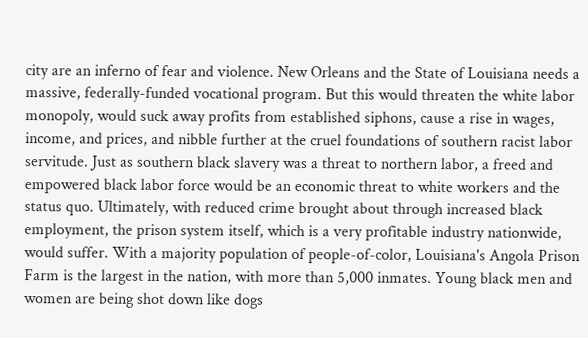city are an inferno of fear and violence. New Orleans and the State of Louisiana needs a massive, federally-funded vocational program. But this would threaten the white labor monopoly, would suck away profits from established siphons, cause a rise in wages, income, and prices, and nibble further at the cruel foundations of southern racist labor servitude. Just as southern black slavery was a threat to northern labor, a freed and empowered black labor force would be an economic threat to white workers and the status quo. Ultimately, with reduced crime brought about through increased black employment, the prison system itself, which is a very profitable industry nationwide, would suffer. With a majority population of people-of-color, Louisiana's Angola Prison Farm is the largest in the nation, with more than 5,000 inmates. Young black men and women are being shot down like dogs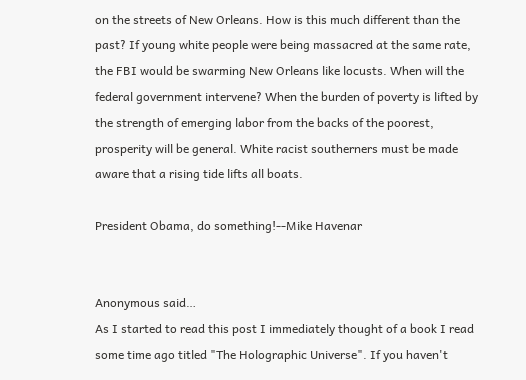on the streets of New Orleans. How is this much different than the past? If young white people were being massacred at the same rate, the FBI would be swarming New Orleans like locusts. When will the federal government intervene? When the burden of poverty is lifted by the strength of emerging labor from the backs of the poorest, prosperity will be general. White racist southerners must be made aware that a rising tide lifts all boats.

President Obama, do something!--Mike Havenar


Anonymous said…
As I started to read this post I immediately thought of a book I read some time ago titled "The Holographic Universe". If you haven't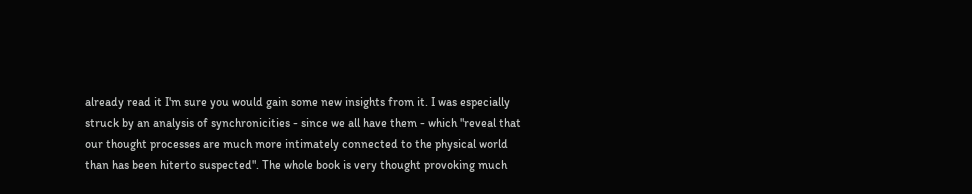already read it I'm sure you would gain some new insights from it. I was especially struck by an analysis of synchronicities - since we all have them - which "reveal that our thought processes are much more intimately connected to the physical world than has been hiterto suspected". The whole book is very thought provoking much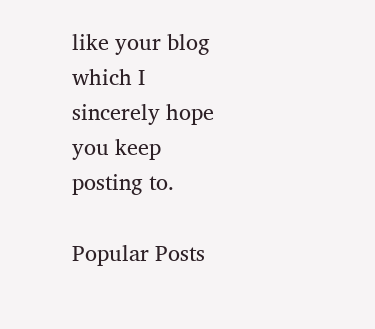like your blog which I sincerely hope you keep posting to.

Popular Posts